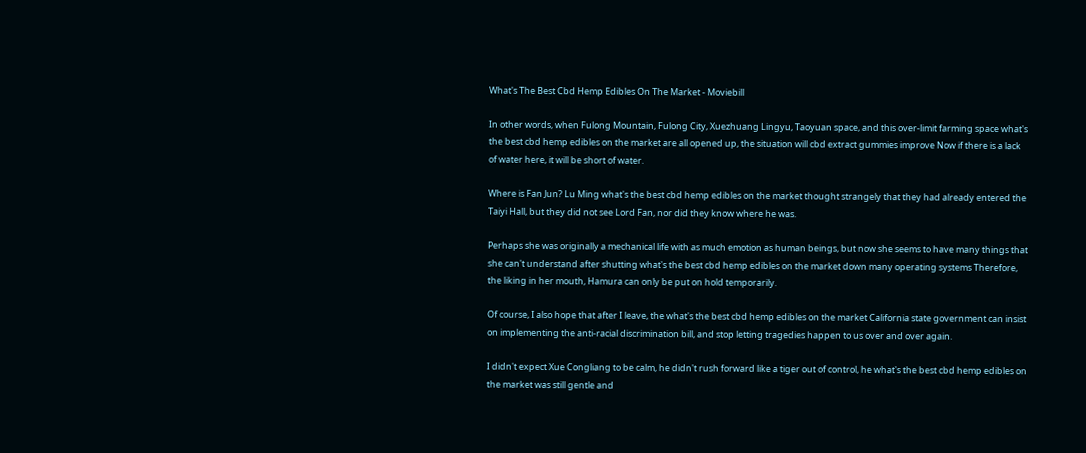What's The Best Cbd Hemp Edibles On The Market - Moviebill

In other words, when Fulong Mountain, Fulong City, Xuezhuang Lingyu, Taoyuan space, and this over-limit farming space what's the best cbd hemp edibles on the market are all opened up, the situation will cbd extract gummies improve Now if there is a lack of water here, it will be short of water.

Where is Fan Jun? Lu Ming what's the best cbd hemp edibles on the market thought strangely that they had already entered the Taiyi Hall, but they did not see Lord Fan, nor did they know where he was.

Perhaps she was originally a mechanical life with as much emotion as human beings, but now she seems to have many things that she can't understand after shutting what's the best cbd hemp edibles on the market down many operating systems Therefore, the liking in her mouth, Hamura can only be put on hold temporarily.

Of course, I also hope that after I leave, the what's the best cbd hemp edibles on the market California state government can insist on implementing the anti-racial discrimination bill, and stop letting tragedies happen to us over and over again.

I didn't expect Xue Congliang to be calm, he didn't rush forward like a tiger out of control, he what's the best cbd hemp edibles on the market was still gentle and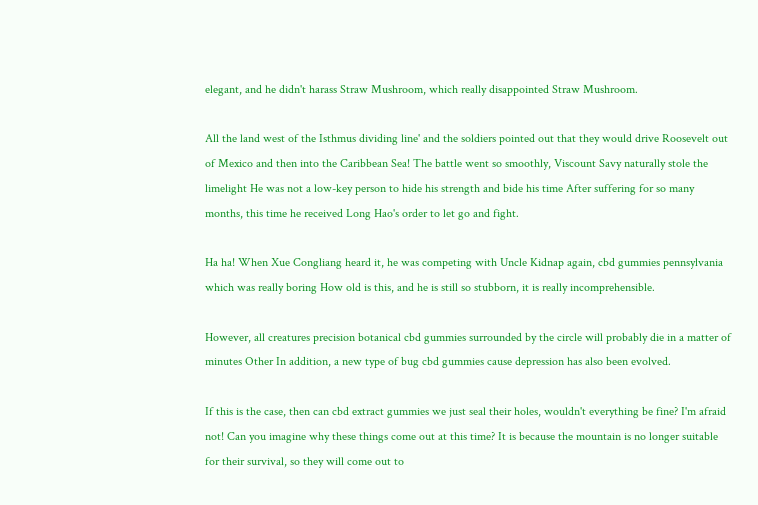elegant, and he didn't harass Straw Mushroom, which really disappointed Straw Mushroom.

All the land west of the Isthmus dividing line' and the soldiers pointed out that they would drive Roosevelt out of Mexico and then into the Caribbean Sea! The battle went so smoothly, Viscount Savy naturally stole the limelight He was not a low-key person to hide his strength and bide his time After suffering for so many months, this time he received Long Hao's order to let go and fight.

Ha ha! When Xue Congliang heard it, he was competing with Uncle Kidnap again, cbd gummies pennsylvania which was really boring How old is this, and he is still so stubborn, it is really incomprehensible.

However, all creatures precision botanical cbd gummies surrounded by the circle will probably die in a matter of minutes Other In addition, a new type of bug cbd gummies cause depression has also been evolved.

If this is the case, then can cbd extract gummies we just seal their holes, wouldn't everything be fine? I'm afraid not! Can you imagine why these things come out at this time? It is because the mountain is no longer suitable for their survival, so they will come out to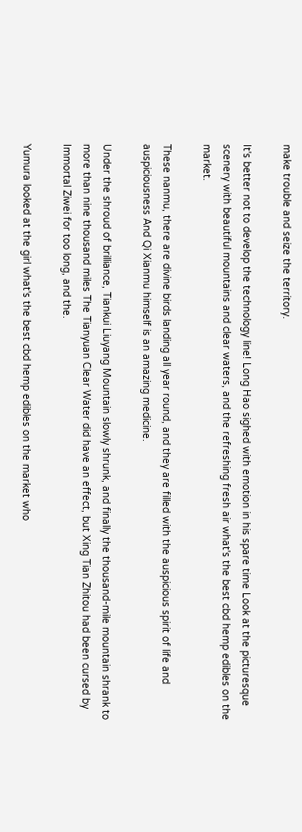make trouble and seize the territory.

It's better not to develop the technology line! Long Hao sighed with emotion in his spare time Look at the picturesque scenery with beautiful mountains and clear waters, and the refreshing fresh air what's the best cbd hemp edibles on the market.

These nanmu, there are divine birds landing all year round, and they are filled with the auspicious spirit of life and auspiciousness And Qi Xianmu himself is an amazing medicine.

Under the shroud of brilliance, Tiankui Liuyang Mountain slowly shrunk, and finally the thousand-mile mountain shrank to more than nine thousand miles The Tianyuan Clear Water did have an effect, but Xing Tian Zhitou had been cursed by Immortal Ziwei for too long, and the.

Yumura looked at the girl what's the best cbd hemp edibles on the market who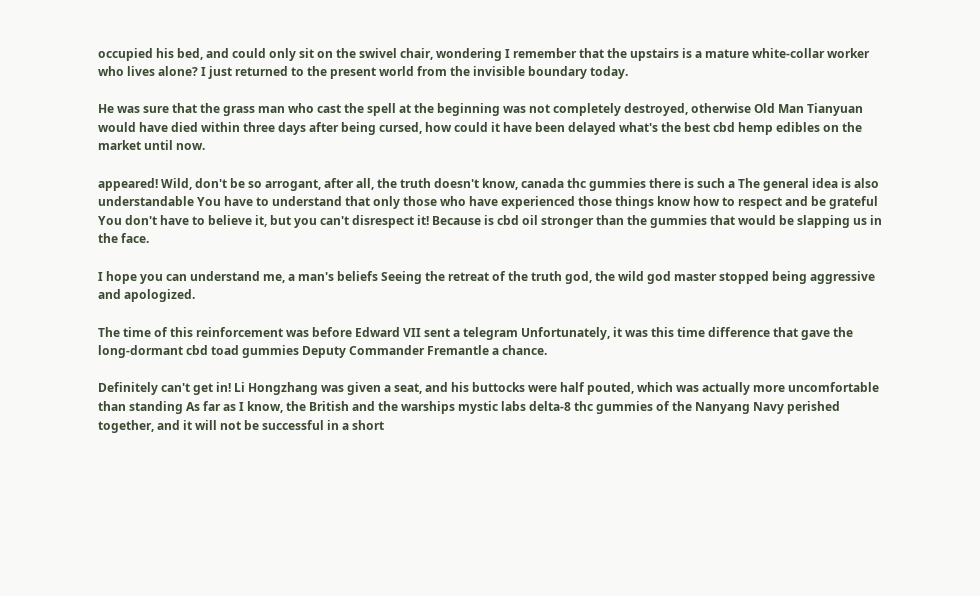occupied his bed, and could only sit on the swivel chair, wondering I remember that the upstairs is a mature white-collar worker who lives alone? I just returned to the present world from the invisible boundary today.

He was sure that the grass man who cast the spell at the beginning was not completely destroyed, otherwise Old Man Tianyuan would have died within three days after being cursed, how could it have been delayed what's the best cbd hemp edibles on the market until now.

appeared! Wild, don't be so arrogant, after all, the truth doesn't know, canada thc gummies there is such a The general idea is also understandable You have to understand that only those who have experienced those things know how to respect and be grateful You don't have to believe it, but you can't disrespect it! Because is cbd oil stronger than the gummies that would be slapping us in the face.

I hope you can understand me, a man's beliefs Seeing the retreat of the truth god, the wild god master stopped being aggressive and apologized.

The time of this reinforcement was before Edward VII sent a telegram Unfortunately, it was this time difference that gave the long-dormant cbd toad gummies Deputy Commander Fremantle a chance.

Definitely can't get in! Li Hongzhang was given a seat, and his buttocks were half pouted, which was actually more uncomfortable than standing As far as I know, the British and the warships mystic labs delta-8 thc gummies of the Nanyang Navy perished together, and it will not be successful in a short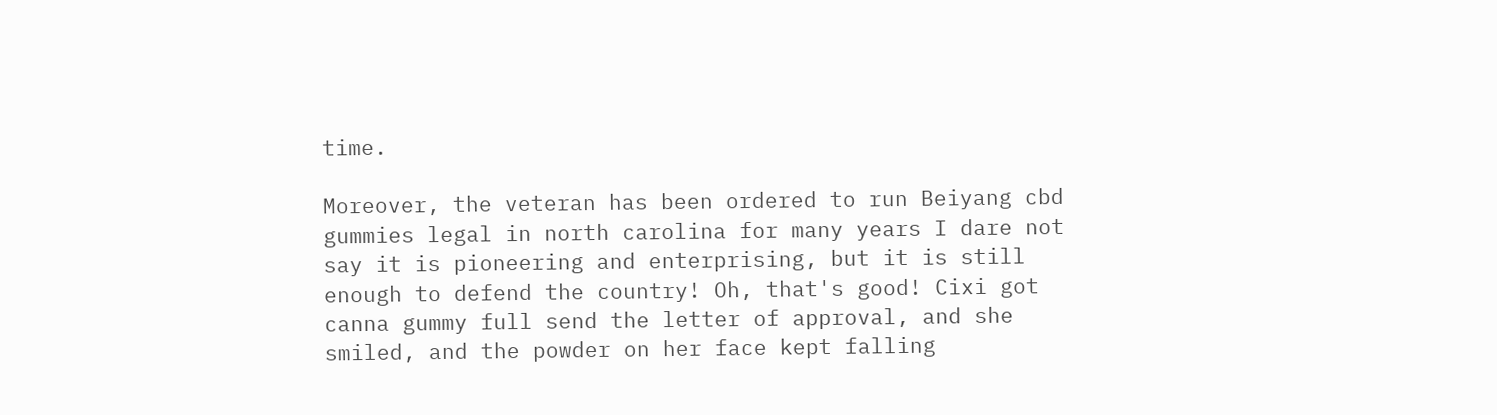time.

Moreover, the veteran has been ordered to run Beiyang cbd gummies legal in north carolina for many years I dare not say it is pioneering and enterprising, but it is still enough to defend the country! Oh, that's good! Cixi got canna gummy full send the letter of approval, and she smiled, and the powder on her face kept falling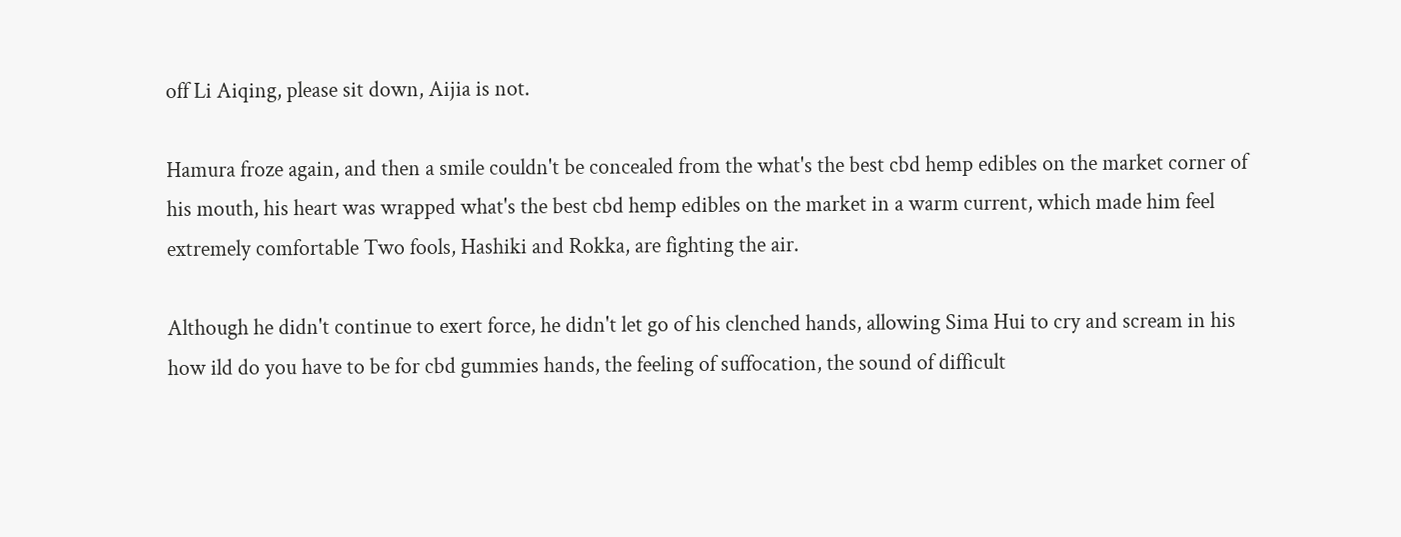off Li Aiqing, please sit down, Aijia is not.

Hamura froze again, and then a smile couldn't be concealed from the what's the best cbd hemp edibles on the market corner of his mouth, his heart was wrapped what's the best cbd hemp edibles on the market in a warm current, which made him feel extremely comfortable Two fools, Hashiki and Rokka, are fighting the air.

Although he didn't continue to exert force, he didn't let go of his clenched hands, allowing Sima Hui to cry and scream in his how ild do you have to be for cbd gummies hands, the feeling of suffocation, the sound of difficult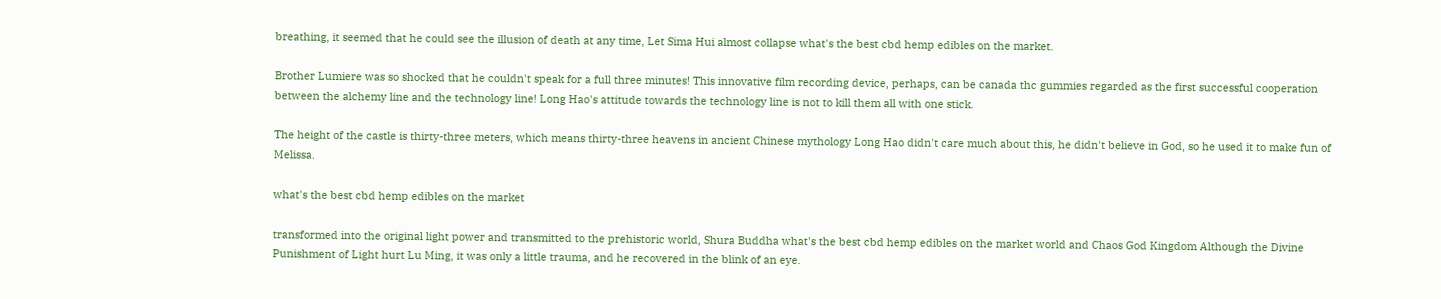breathing, it seemed that he could see the illusion of death at any time, Let Sima Hui almost collapse what's the best cbd hemp edibles on the market.

Brother Lumiere was so shocked that he couldn't speak for a full three minutes! This innovative film recording device, perhaps, can be canada thc gummies regarded as the first successful cooperation between the alchemy line and the technology line! Long Hao's attitude towards the technology line is not to kill them all with one stick.

The height of the castle is thirty-three meters, which means thirty-three heavens in ancient Chinese mythology Long Hao didn't care much about this, he didn't believe in God, so he used it to make fun of Melissa.

what's the best cbd hemp edibles on the market

transformed into the original light power and transmitted to the prehistoric world, Shura Buddha what's the best cbd hemp edibles on the market world and Chaos God Kingdom Although the Divine Punishment of Light hurt Lu Ming, it was only a little trauma, and he recovered in the blink of an eye.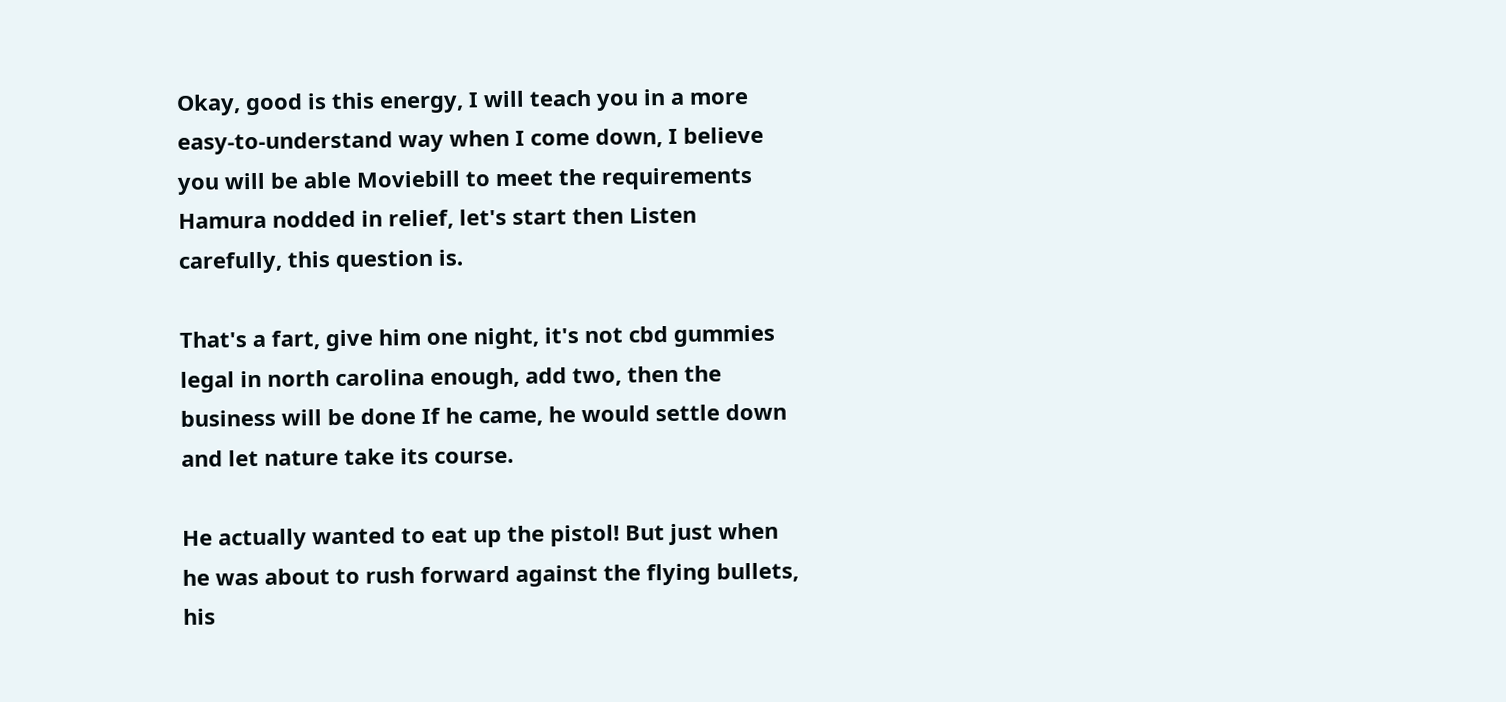Okay, good is this energy, I will teach you in a more easy-to-understand way when I come down, I believe you will be able Moviebill to meet the requirements Hamura nodded in relief, let's start then Listen carefully, this question is.

That's a fart, give him one night, it's not cbd gummies legal in north carolina enough, add two, then the business will be done If he came, he would settle down and let nature take its course.

He actually wanted to eat up the pistol! But just when he was about to rush forward against the flying bullets, his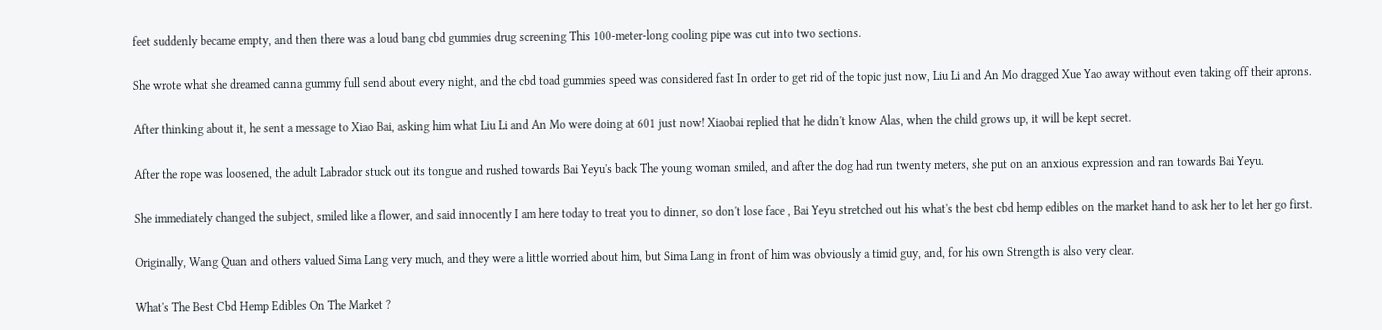feet suddenly became empty, and then there was a loud bang cbd gummies drug screening This 100-meter-long cooling pipe was cut into two sections.

She wrote what she dreamed canna gummy full send about every night, and the cbd toad gummies speed was considered fast In order to get rid of the topic just now, Liu Li and An Mo dragged Xue Yao away without even taking off their aprons.

After thinking about it, he sent a message to Xiao Bai, asking him what Liu Li and An Mo were doing at 601 just now! Xiaobai replied that he didn't know Alas, when the child grows up, it will be kept secret.

After the rope was loosened, the adult Labrador stuck out its tongue and rushed towards Bai Yeyu's back The young woman smiled, and after the dog had run twenty meters, she put on an anxious expression and ran towards Bai Yeyu.

She immediately changed the subject, smiled like a flower, and said innocently I am here today to treat you to dinner, so don't lose face , Bai Yeyu stretched out his what's the best cbd hemp edibles on the market hand to ask her to let her go first.

Originally, Wang Quan and others valued Sima Lang very much, and they were a little worried about him, but Sima Lang in front of him was obviously a timid guy, and, for his own Strength is also very clear.

What's The Best Cbd Hemp Edibles On The Market ?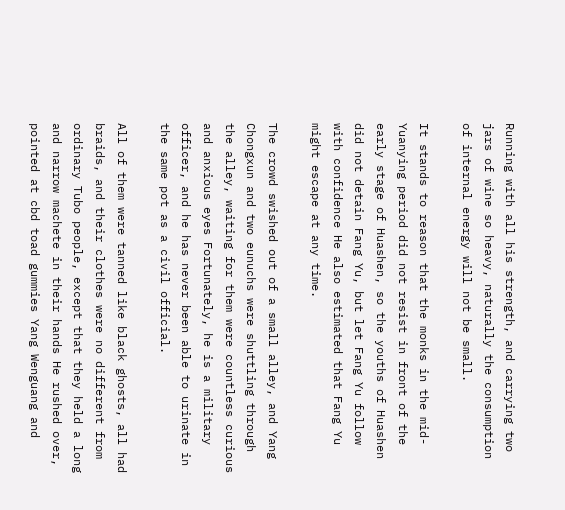Running with all his strength, and carrying two jars of wine so heavy, naturally the consumption of internal energy will not be small.

It stands to reason that the monks in the mid-Yuanying period did not resist in front of the early stage of Huashen, so the youths of Huashen did not detain Fang Yu, but let Fang Yu follow with confidence He also estimated that Fang Yu might escape at any time.

The crowd swished out of a small alley, and Yang Chongxun and two eunuchs were shuttling through the alley, waiting for them were countless curious and anxious eyes Fortunately, he is a military officer, and he has never been able to urinate in the same pot as a civil official.

All of them were tanned like black ghosts, all had braids, and their clothes were no different from ordinary Tubo people, except that they held a long and narrow machete in their hands He rushed over, pointed at cbd toad gummies Yang Wenguang and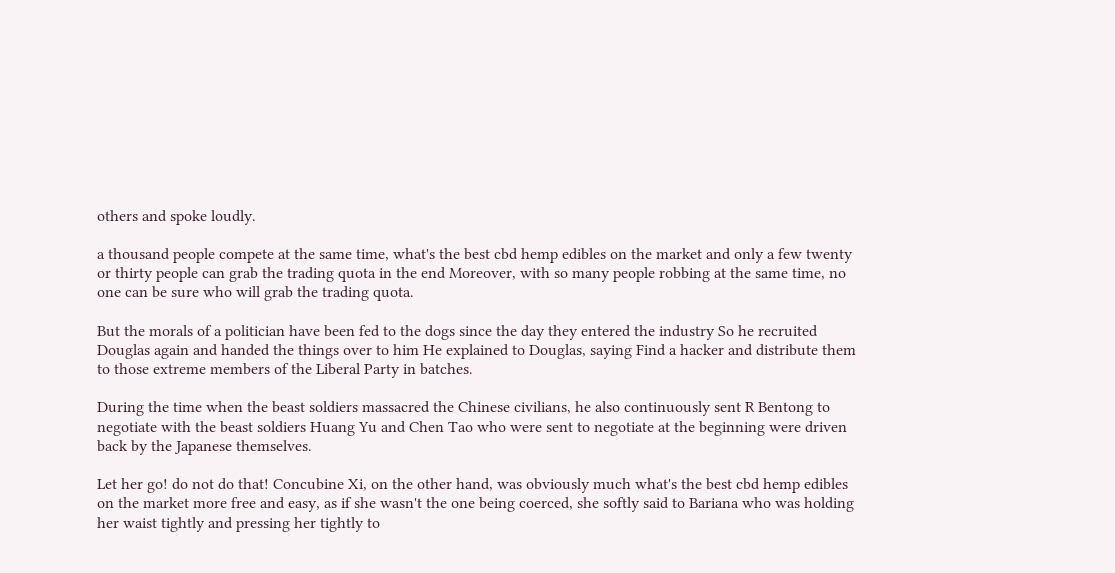others and spoke loudly.

a thousand people compete at the same time, what's the best cbd hemp edibles on the market and only a few twenty or thirty people can grab the trading quota in the end Moreover, with so many people robbing at the same time, no one can be sure who will grab the trading quota.

But the morals of a politician have been fed to the dogs since the day they entered the industry So he recruited Douglas again and handed the things over to him He explained to Douglas, saying Find a hacker and distribute them to those extreme members of the Liberal Party in batches.

During the time when the beast soldiers massacred the Chinese civilians, he also continuously sent R Bentong to negotiate with the beast soldiers Huang Yu and Chen Tao who were sent to negotiate at the beginning were driven back by the Japanese themselves.

Let her go! do not do that! Concubine Xi, on the other hand, was obviously much what's the best cbd hemp edibles on the market more free and easy, as if she wasn't the one being coerced, she softly said to Bariana who was holding her waist tightly and pressing her tightly to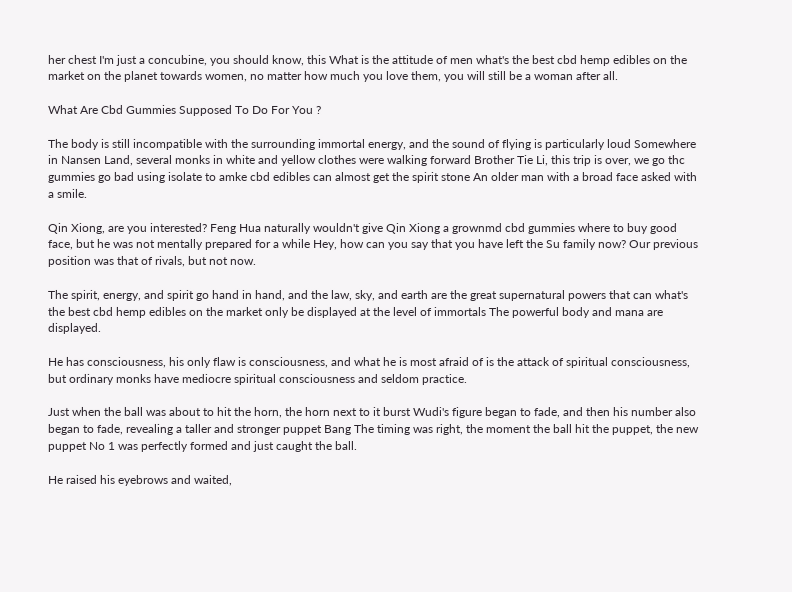her chest I'm just a concubine, you should know, this What is the attitude of men what's the best cbd hemp edibles on the market on the planet towards women, no matter how much you love them, you will still be a woman after all.

What Are Cbd Gummies Supposed To Do For You ?

The body is still incompatible with the surrounding immortal energy, and the sound of flying is particularly loud Somewhere in Nansen Land, several monks in white and yellow clothes were walking forward Brother Tie Li, this trip is over, we go thc gummies go bad using isolate to amke cbd edibles can almost get the spirit stone An older man with a broad face asked with a smile.

Qin Xiong, are you interested? Feng Hua naturally wouldn't give Qin Xiong a grownmd cbd gummies where to buy good face, but he was not mentally prepared for a while Hey, how can you say that you have left the Su family now? Our previous position was that of rivals, but not now.

The spirit, energy, and spirit go hand in hand, and the law, sky, and earth are the great supernatural powers that can what's the best cbd hemp edibles on the market only be displayed at the level of immortals The powerful body and mana are displayed.

He has consciousness, his only flaw is consciousness, and what he is most afraid of is the attack of spiritual consciousness, but ordinary monks have mediocre spiritual consciousness and seldom practice.

Just when the ball was about to hit the horn, the horn next to it burst Wudi's figure began to fade, and then his number also began to fade, revealing a taller and stronger puppet Bang The timing was right, the moment the ball hit the puppet, the new puppet No 1 was perfectly formed and just caught the ball.

He raised his eyebrows and waited,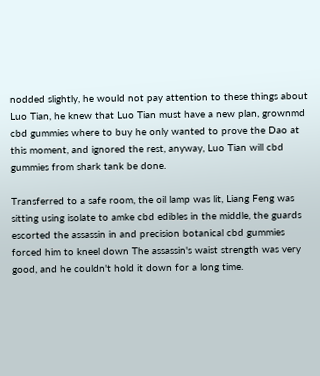nodded slightly, he would not pay attention to these things about Luo Tian, he knew that Luo Tian must have a new plan, grownmd cbd gummies where to buy he only wanted to prove the Dao at this moment, and ignored the rest, anyway, Luo Tian will cbd gummies from shark tank be done.

Transferred to a safe room, the oil lamp was lit, Liang Feng was sitting using isolate to amke cbd edibles in the middle, the guards escorted the assassin in and precision botanical cbd gummies forced him to kneel down The assassin's waist strength was very good, and he couldn't hold it down for a long time.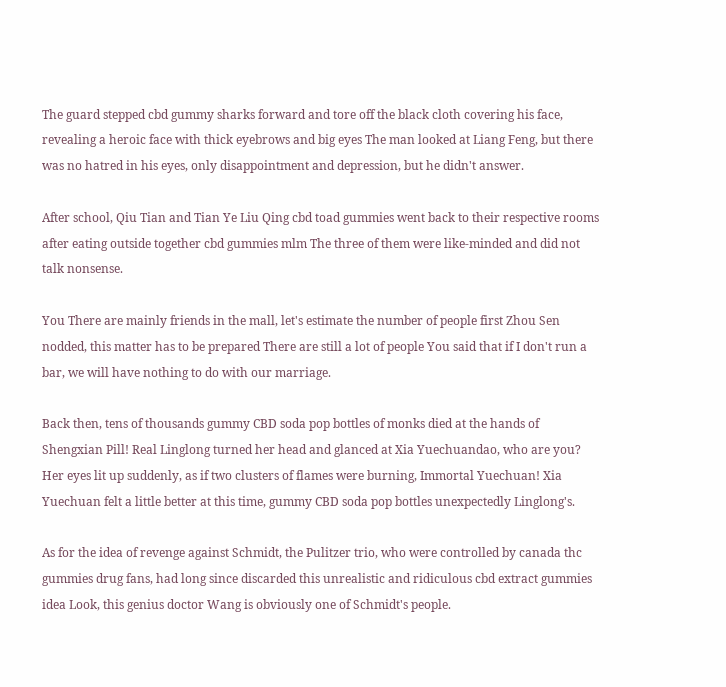The guard stepped cbd gummy sharks forward and tore off the black cloth covering his face, revealing a heroic face with thick eyebrows and big eyes The man looked at Liang Feng, but there was no hatred in his eyes, only disappointment and depression, but he didn't answer.

After school, Qiu Tian and Tian Ye Liu Qing cbd toad gummies went back to their respective rooms after eating outside together cbd gummies mlm The three of them were like-minded and did not talk nonsense.

You There are mainly friends in the mall, let's estimate the number of people first Zhou Sen nodded, this matter has to be prepared There are still a lot of people You said that if I don't run a bar, we will have nothing to do with our marriage.

Back then, tens of thousands gummy CBD soda pop bottles of monks died at the hands of Shengxian Pill! Real Linglong turned her head and glanced at Xia Yuechuandao, who are you? Her eyes lit up suddenly, as if two clusters of flames were burning, Immortal Yuechuan! Xia Yuechuan felt a little better at this time, gummy CBD soda pop bottles unexpectedly Linglong's.

As for the idea of revenge against Schmidt, the Pulitzer trio, who were controlled by canada thc gummies drug fans, had long since discarded this unrealistic and ridiculous cbd extract gummies idea Look, this genius doctor Wang is obviously one of Schmidt's people.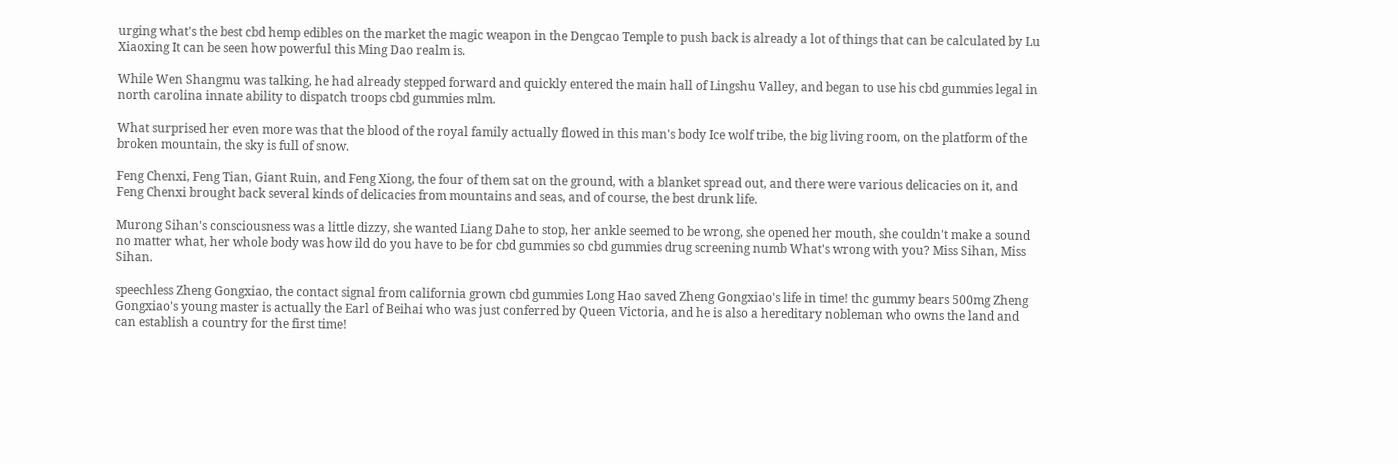urging what's the best cbd hemp edibles on the market the magic weapon in the Dengcao Temple to push back is already a lot of things that can be calculated by Lu Xiaoxing It can be seen how powerful this Ming Dao realm is.

While Wen Shangmu was talking, he had already stepped forward and quickly entered the main hall of Lingshu Valley, and began to use his cbd gummies legal in north carolina innate ability to dispatch troops cbd gummies mlm.

What surprised her even more was that the blood of the royal family actually flowed in this man's body Ice wolf tribe, the big living room, on the platform of the broken mountain, the sky is full of snow.

Feng Chenxi, Feng Tian, Giant Ruin, and Feng Xiong, the four of them sat on the ground, with a blanket spread out, and there were various delicacies on it, and Feng Chenxi brought back several kinds of delicacies from mountains and seas, and of course, the best drunk life.

Murong Sihan's consciousness was a little dizzy, she wanted Liang Dahe to stop, her ankle seemed to be wrong, she opened her mouth, she couldn't make a sound no matter what, her whole body was how ild do you have to be for cbd gummies so cbd gummies drug screening numb What's wrong with you? Miss Sihan, Miss Sihan.

speechless Zheng Gongxiao, the contact signal from california grown cbd gummies Long Hao saved Zheng Gongxiao's life in time! thc gummy bears 500mg Zheng Gongxiao's young master is actually the Earl of Beihai who was just conferred by Queen Victoria, and he is also a hereditary nobleman who owns the land and can establish a country for the first time!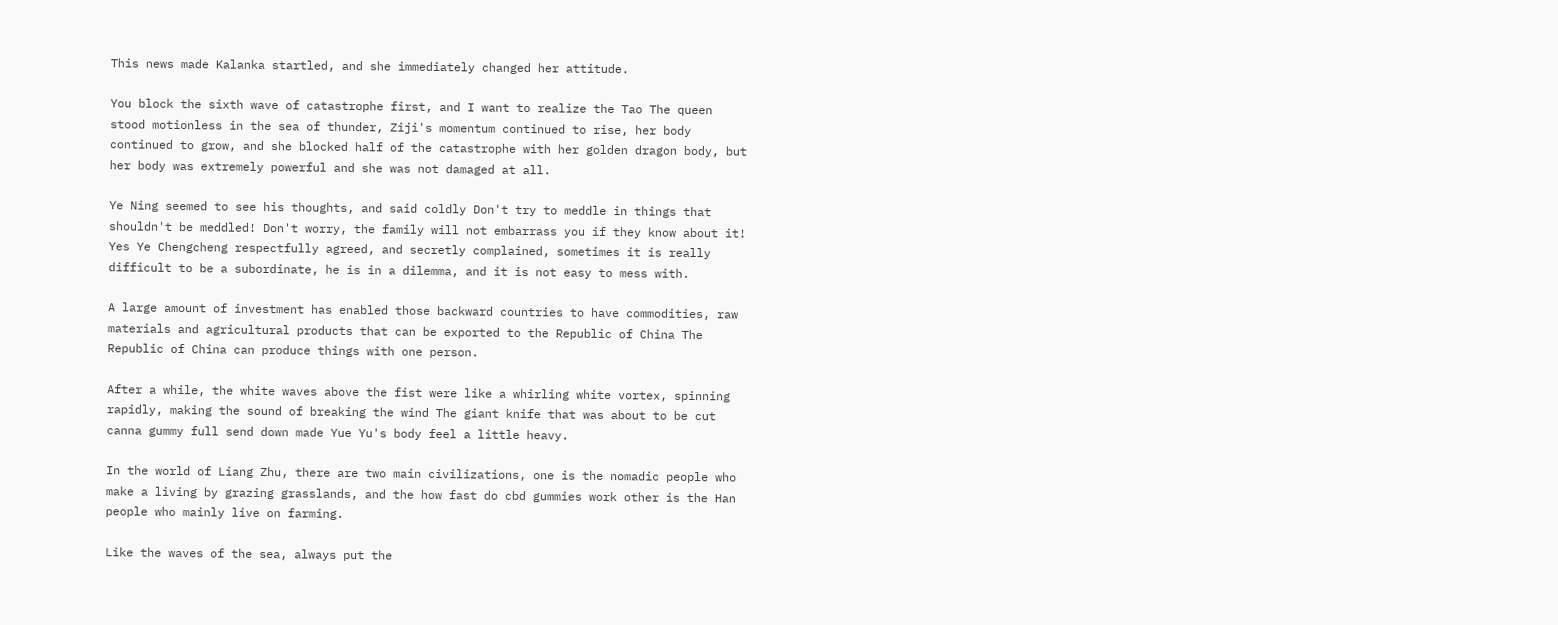This news made Kalanka startled, and she immediately changed her attitude.

You block the sixth wave of catastrophe first, and I want to realize the Tao The queen stood motionless in the sea of thunder, Ziji's momentum continued to rise, her body continued to grow, and she blocked half of the catastrophe with her golden dragon body, but her body was extremely powerful and she was not damaged at all.

Ye Ning seemed to see his thoughts, and said coldly Don't try to meddle in things that shouldn't be meddled! Don't worry, the family will not embarrass you if they know about it! Yes Ye Chengcheng respectfully agreed, and secretly complained, sometimes it is really difficult to be a subordinate, he is in a dilemma, and it is not easy to mess with.

A large amount of investment has enabled those backward countries to have commodities, raw materials and agricultural products that can be exported to the Republic of China The Republic of China can produce things with one person.

After a while, the white waves above the fist were like a whirling white vortex, spinning rapidly, making the sound of breaking the wind The giant knife that was about to be cut canna gummy full send down made Yue Yu's body feel a little heavy.

In the world of Liang Zhu, there are two main civilizations, one is the nomadic people who make a living by grazing grasslands, and the how fast do cbd gummies work other is the Han people who mainly live on farming.

Like the waves of the sea, always put the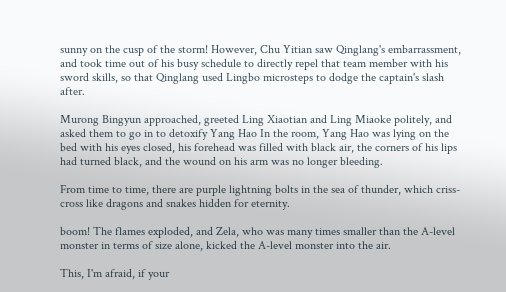sunny on the cusp of the storm! However, Chu Yitian saw Qinglang's embarrassment, and took time out of his busy schedule to directly repel that team member with his sword skills, so that Qinglang used Lingbo microsteps to dodge the captain's slash after.

Murong Bingyun approached, greeted Ling Xiaotian and Ling Miaoke politely, and asked them to go in to detoxify Yang Hao In the room, Yang Hao was lying on the bed with his eyes closed, his forehead was filled with black air, the corners of his lips had turned black, and the wound on his arm was no longer bleeding.

From time to time, there are purple lightning bolts in the sea of thunder, which criss-cross like dragons and snakes hidden for eternity.

boom! The flames exploded, and Zela, who was many times smaller than the A-level monster in terms of size alone, kicked the A-level monster into the air.

This, I'm afraid, if your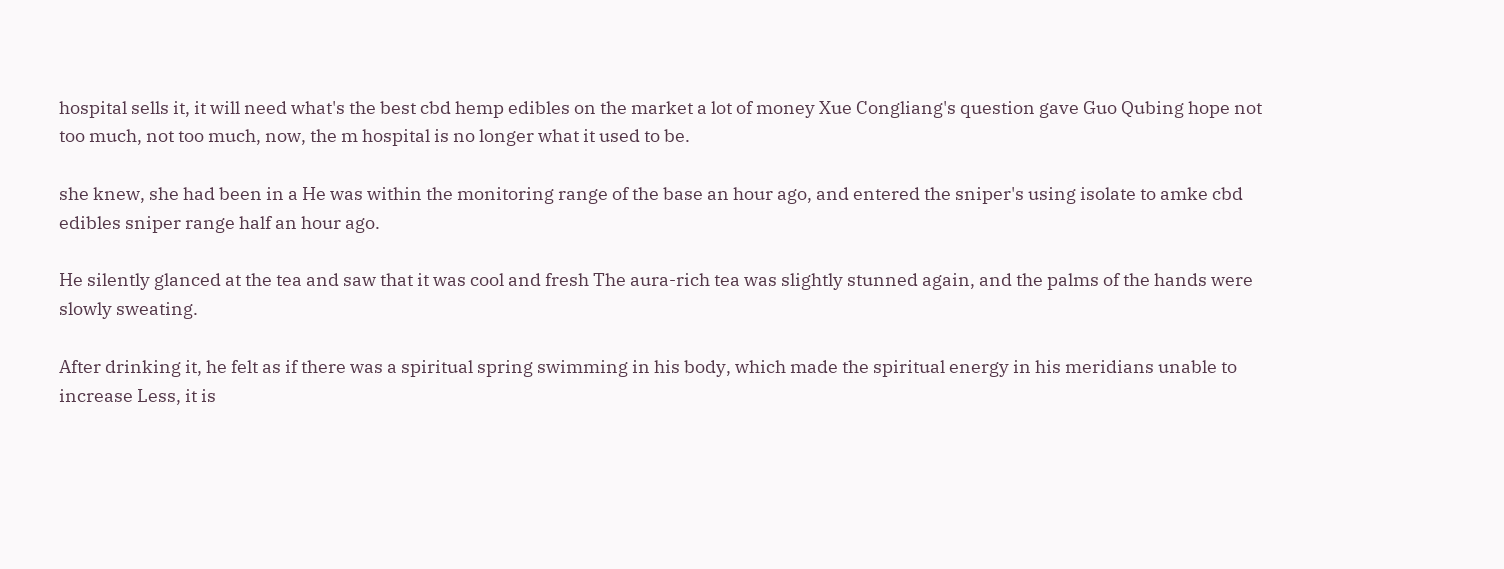hospital sells it, it will need what's the best cbd hemp edibles on the market a lot of money Xue Congliang's question gave Guo Qubing hope not too much, not too much, now, the m hospital is no longer what it used to be.

she knew, she had been in a He was within the monitoring range of the base an hour ago, and entered the sniper's using isolate to amke cbd edibles sniper range half an hour ago.

He silently glanced at the tea and saw that it was cool and fresh The aura-rich tea was slightly stunned again, and the palms of the hands were slowly sweating.

After drinking it, he felt as if there was a spiritual spring swimming in his body, which made the spiritual energy in his meridians unable to increase Less, it is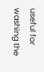useful for washing the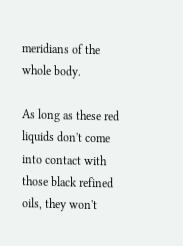meridians of the whole body.

As long as these red liquids don't come into contact with those black refined oils, they won't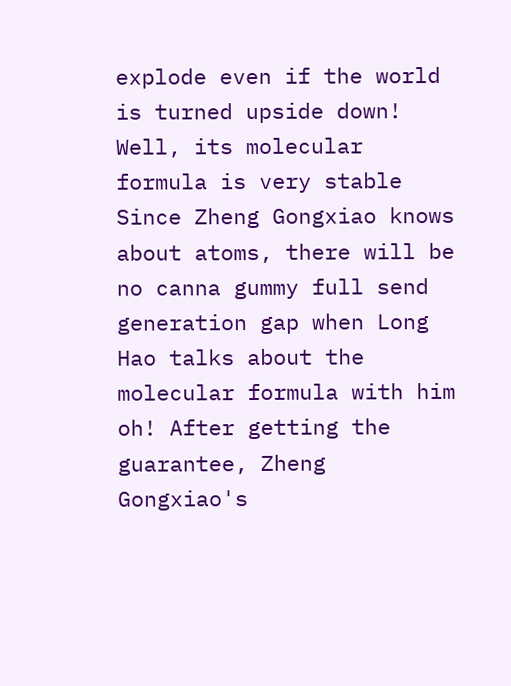explode even if the world is turned upside down! Well, its molecular formula is very stable Since Zheng Gongxiao knows about atoms, there will be no canna gummy full send generation gap when Long Hao talks about the molecular formula with him oh! After getting the guarantee, Zheng Gongxiao's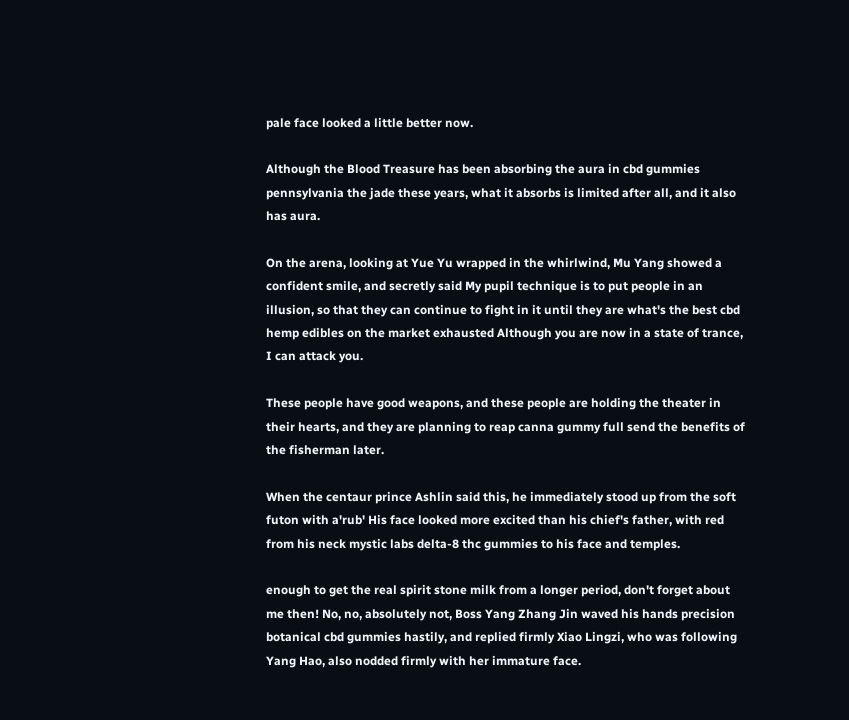pale face looked a little better now.

Although the Blood Treasure has been absorbing the aura in cbd gummies pennsylvania the jade these years, what it absorbs is limited after all, and it also has aura.

On the arena, looking at Yue Yu wrapped in the whirlwind, Mu Yang showed a confident smile, and secretly said My pupil technique is to put people in an illusion, so that they can continue to fight in it until they are what's the best cbd hemp edibles on the market exhausted Although you are now in a state of trance, I can attack you.

These people have good weapons, and these people are holding the theater in their hearts, and they are planning to reap canna gummy full send the benefits of the fisherman later.

When the centaur prince Ashlin said this, he immediately stood up from the soft futon with a'rub' His face looked more excited than his chief's father, with red from his neck mystic labs delta-8 thc gummies to his face and temples.

enough to get the real spirit stone milk from a longer period, don't forget about me then! No, no, absolutely not, Boss Yang Zhang Jin waved his hands precision botanical cbd gummies hastily, and replied firmly Xiao Lingzi, who was following Yang Hao, also nodded firmly with her immature face.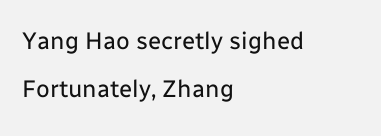Yang Hao secretly sighed Fortunately, Zhang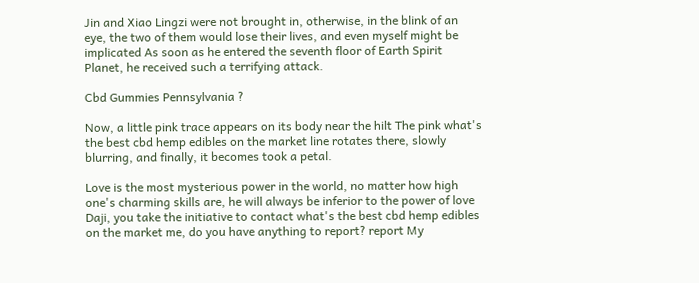Jin and Xiao Lingzi were not brought in, otherwise, in the blink of an eye, the two of them would lose their lives, and even myself might be implicated As soon as he entered the seventh floor of Earth Spirit Planet, he received such a terrifying attack.

Cbd Gummies Pennsylvania ?

Now, a little pink trace appears on its body near the hilt The pink what's the best cbd hemp edibles on the market line rotates there, slowly blurring, and finally, it becomes took a petal.

Love is the most mysterious power in the world, no matter how high one's charming skills are, he will always be inferior to the power of love Daji, you take the initiative to contact what's the best cbd hemp edibles on the market me, do you have anything to report? report My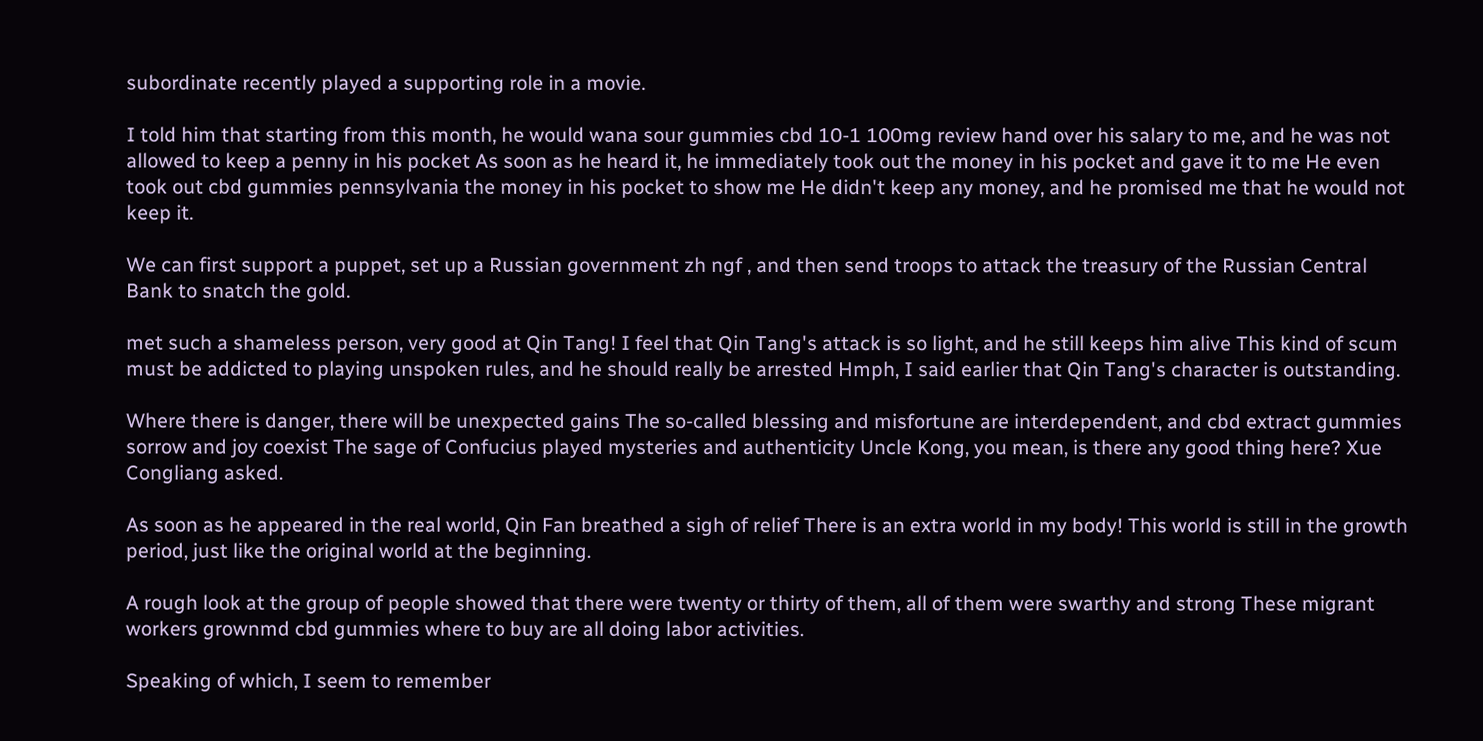subordinate recently played a supporting role in a movie.

I told him that starting from this month, he would wana sour gummies cbd 10-1 100mg review hand over his salary to me, and he was not allowed to keep a penny in his pocket As soon as he heard it, he immediately took out the money in his pocket and gave it to me He even took out cbd gummies pennsylvania the money in his pocket to show me He didn't keep any money, and he promised me that he would not keep it.

We can first support a puppet, set up a Russian government zh ngf , and then send troops to attack the treasury of the Russian Central Bank to snatch the gold.

met such a shameless person, very good at Qin Tang! I feel that Qin Tang's attack is so light, and he still keeps him alive This kind of scum must be addicted to playing unspoken rules, and he should really be arrested Hmph, I said earlier that Qin Tang's character is outstanding.

Where there is danger, there will be unexpected gains The so-called blessing and misfortune are interdependent, and cbd extract gummies sorrow and joy coexist The sage of Confucius played mysteries and authenticity Uncle Kong, you mean, is there any good thing here? Xue Congliang asked.

As soon as he appeared in the real world, Qin Fan breathed a sigh of relief There is an extra world in my body! This world is still in the growth period, just like the original world at the beginning.

A rough look at the group of people showed that there were twenty or thirty of them, all of them were swarthy and strong These migrant workers grownmd cbd gummies where to buy are all doing labor activities.

Speaking of which, I seem to remember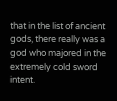that in the list of ancient gods, there really was a god who majored in the extremely cold sword intent.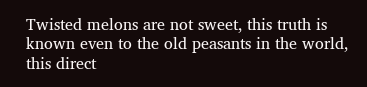Twisted melons are not sweet, this truth is known even to the old peasants in the world, this direct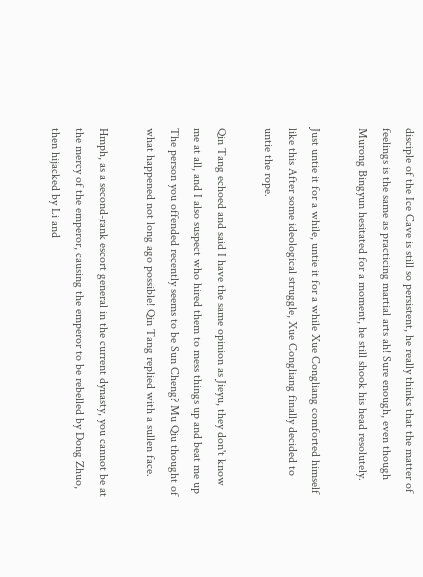disciple of the Ice Cave is still so persistent, he really thinks that the matter of feelings is the same as practicing martial arts ah! Sure enough, even though Murong Bingyun hesitated for a moment, he still shook his head resolutely.

Just untie it for a while, untie it for a while Xue Congliang comforted himself like this After some ideological struggle, Xue Congliang finally decided to untie the rope.

Qin Tang echoed and said I have the same opinion as Jieyu, they don't know me at all, and I also suspect who hired them to mess things up and beat me up The person you offended recently seems to be Sun Cheng? Mu Qiu thought of what happened not long ago possible! Qin Tang replied with a sullen face.

Hmph, as a second-rank escort general in the current dynasty, you cannot be at the mercy of the emperor, causing the emperor to be rebelled by Dong Zhuo, then hijacked by Li and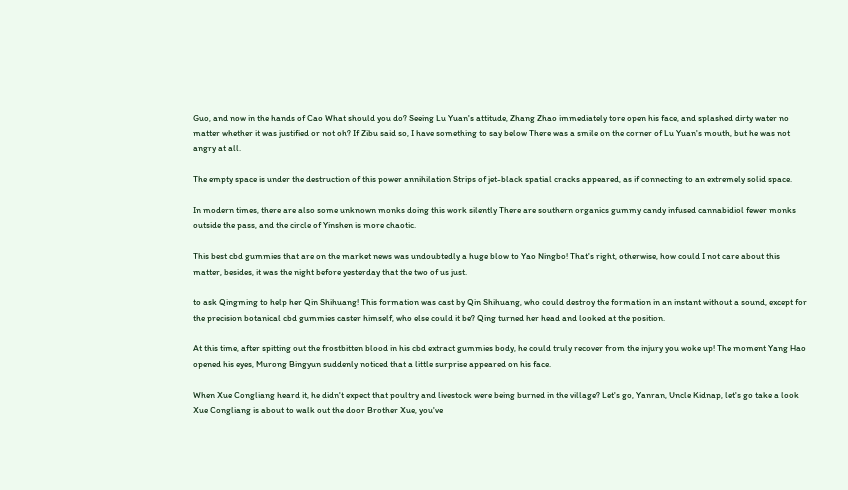Guo, and now in the hands of Cao What should you do? Seeing Lu Yuan's attitude, Zhang Zhao immediately tore open his face, and splashed dirty water no matter whether it was justified or not oh? If Zibu said so, I have something to say below There was a smile on the corner of Lu Yuan's mouth, but he was not angry at all.

The empty space is under the destruction of this power annihilation Strips of jet-black spatial cracks appeared, as if connecting to an extremely solid space.

In modern times, there are also some unknown monks doing this work silently There are southern organics gummy candy infused cannabidiol fewer monks outside the pass, and the circle of Yinshen is more chaotic.

This best cbd gummies that are on the market news was undoubtedly a huge blow to Yao Ningbo! That's right, otherwise, how could I not care about this matter, besides, it was the night before yesterday that the two of us just.

to ask Qingming to help her Qin Shihuang! This formation was cast by Qin Shihuang, who could destroy the formation in an instant without a sound, except for the precision botanical cbd gummies caster himself, who else could it be? Qing turned her head and looked at the position.

At this time, after spitting out the frostbitten blood in his cbd extract gummies body, he could truly recover from the injury you woke up! The moment Yang Hao opened his eyes, Murong Bingyun suddenly noticed that a little surprise appeared on his face.

When Xue Congliang heard it, he didn't expect that poultry and livestock were being burned in the village? Let's go, Yanran, Uncle Kidnap, let's go take a look Xue Congliang is about to walk out the door Brother Xue, you've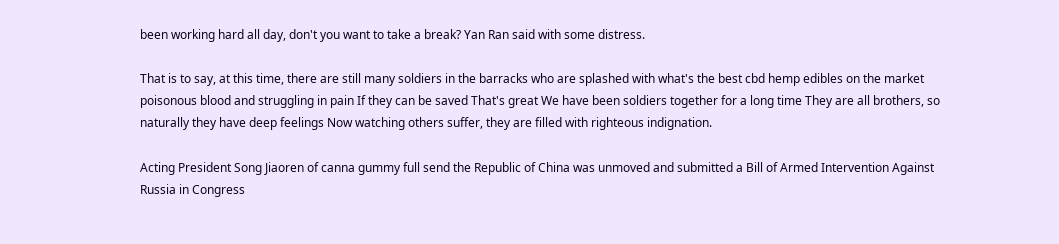been working hard all day, don't you want to take a break? Yan Ran said with some distress.

That is to say, at this time, there are still many soldiers in the barracks who are splashed with what's the best cbd hemp edibles on the market poisonous blood and struggling in pain If they can be saved That's great We have been soldiers together for a long time They are all brothers, so naturally they have deep feelings Now watching others suffer, they are filled with righteous indignation.

Acting President Song Jiaoren of canna gummy full send the Republic of China was unmoved and submitted a Bill of Armed Intervention Against Russia in Congress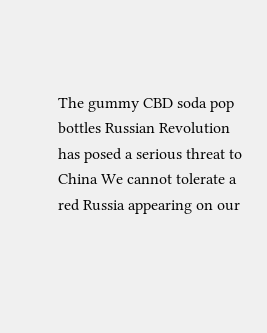The gummy CBD soda pop bottles Russian Revolution has posed a serious threat to China We cannot tolerate a red Russia appearing on our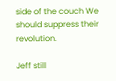side of the couch We should suppress their revolution.

Jeff still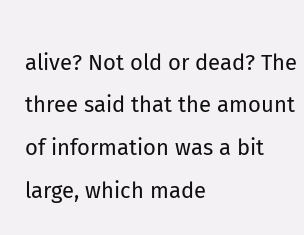alive? Not old or dead? The three said that the amount of information was a bit large, which made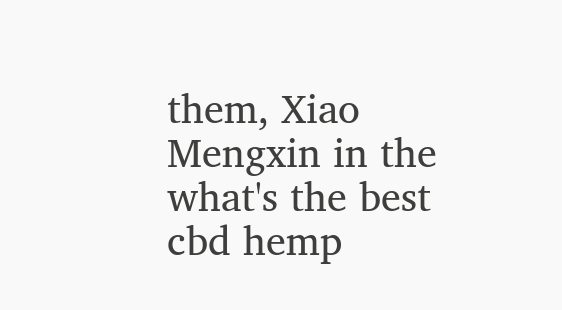them, Xiao Mengxin in the what's the best cbd hemp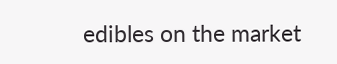edibles on the market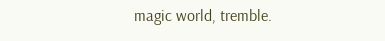magic world, tremble.